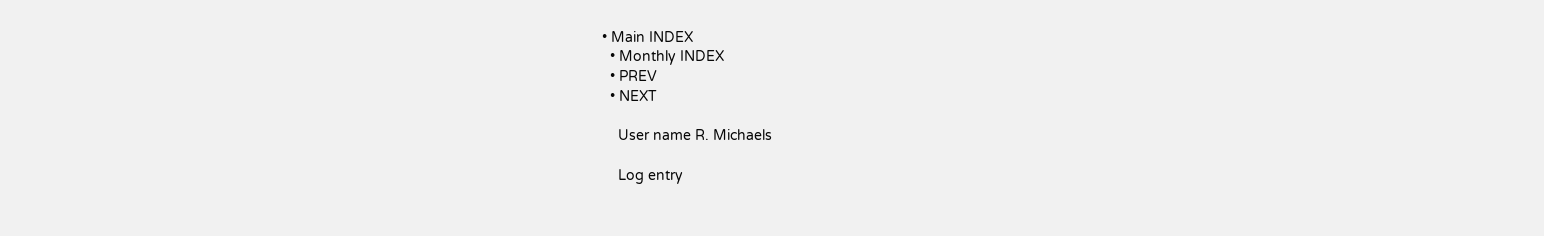• Main INDEX
  • Monthly INDEX
  • PREV
  • NEXT

    User name R. Michaels

    Log entry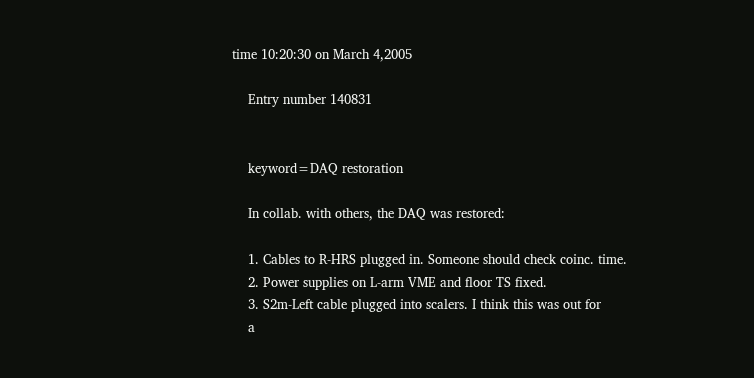time 10:20:30 on March 4,2005

    Entry number 140831


    keyword=DAQ restoration

    In collab. with others, the DAQ was restored:

    1. Cables to R-HRS plugged in. Someone should check coinc. time.
    2. Power supplies on L-arm VME and floor TS fixed.
    3. S2m-Left cable plugged into scalers. I think this was out for
    a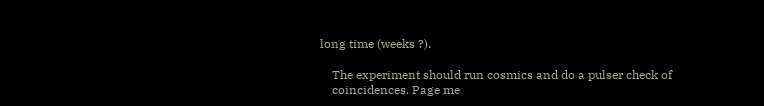long time (weeks ?).

    The experiment should run cosmics and do a pulser check of
    coincidences. Page me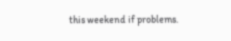this weekend if problems.